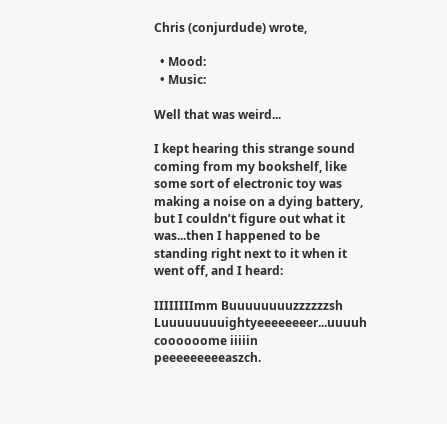Chris (conjurdude) wrote,

  • Mood:
  • Music:

Well that was weird...

I kept hearing this strange sound coming from my bookshelf, like some sort of electronic toy was making a noise on a dying battery, but I couldn’t figure out what it was...then I happened to be standing right next to it when it went off, and I heard:

IIIIIIIImm Buuuuuuuuzzzzzzsh Luuuuuuuuightyeeeeeeeer...uuuuh coooooome iiiiin peeeeeeeeeaszch.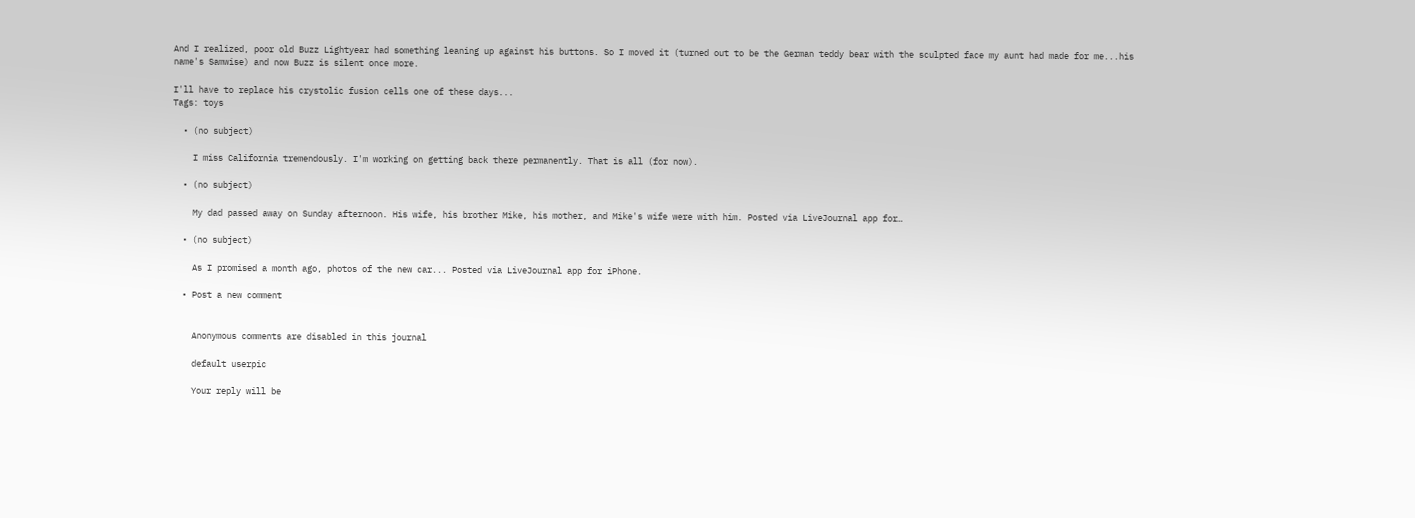And I realized, poor old Buzz Lightyear had something leaning up against his buttons. So I moved it (turned out to be the German teddy bear with the sculpted face my aunt had made for me...his name's Samwise) and now Buzz is silent once more.

I'll have to replace his crystolic fusion cells one of these days...
Tags: toys

  • (no subject)

    I miss California tremendously. I'm working on getting back there permanently. That is all (for now).

  • (no subject)

    My dad passed away on Sunday afternoon. His wife, his brother Mike, his mother, and Mike's wife were with him. Posted via LiveJournal app for…

  • (no subject)

    As I promised a month ago, photos of the new car... Posted via LiveJournal app for iPhone.

  • Post a new comment


    Anonymous comments are disabled in this journal

    default userpic

    Your reply will be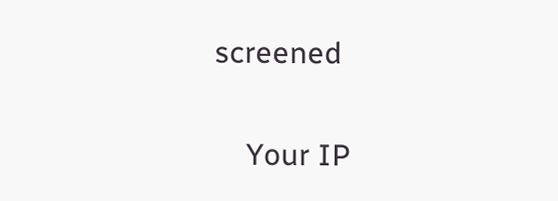screened

    Your IP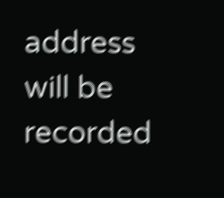address will be recorded